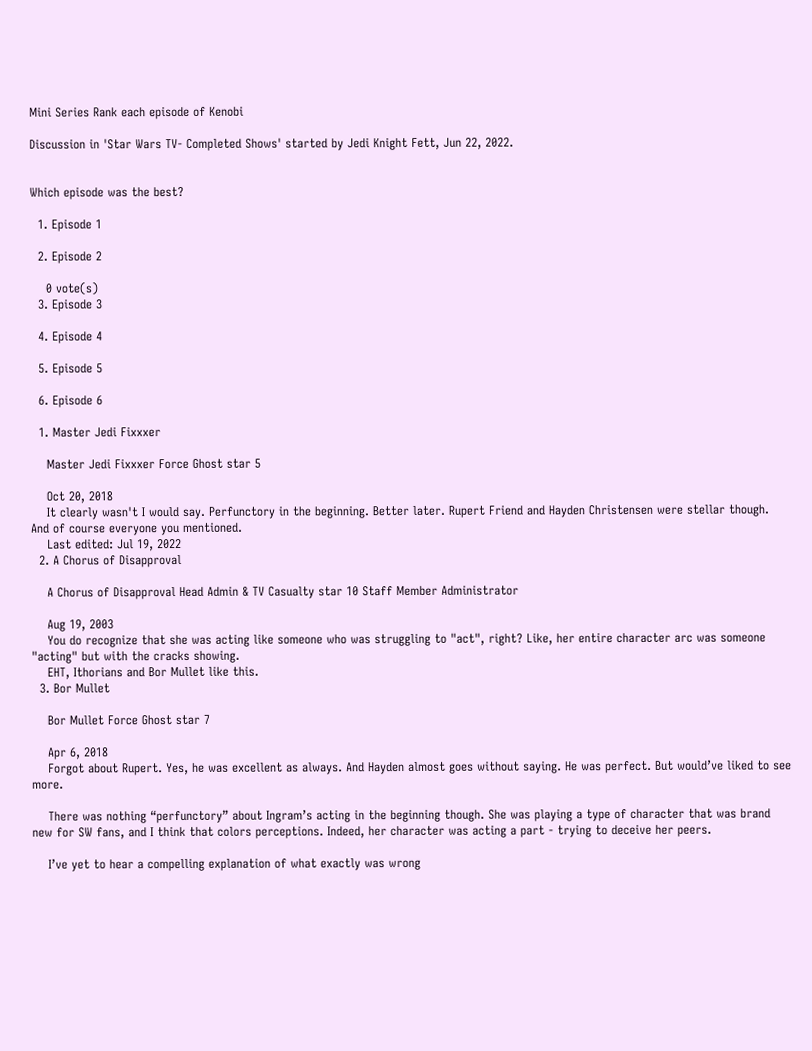Mini Series Rank each episode of Kenobi

Discussion in 'Star Wars TV- Completed Shows' started by Jedi Knight Fett, Jun 22, 2022.


Which episode was the best?

  1. Episode 1

  2. Episode 2

    0 vote(s)
  3. Episode 3

  4. Episode 4

  5. Episode 5

  6. Episode 6

  1. Master Jedi Fixxxer

    Master Jedi Fixxxer Force Ghost star 5

    Oct 20, 2018
    It clearly wasn't I would say. Perfunctory in the beginning. Better later. Rupert Friend and Hayden Christensen were stellar though. And of course everyone you mentioned.
    Last edited: Jul 19, 2022
  2. A Chorus of Disapproval

    A Chorus of Disapproval Head Admin & TV Casualty star 10 Staff Member Administrator

    Aug 19, 2003
    You do recognize that she was acting like someone who was struggling to "act", right? Like, her entire character arc was someone "acting" but with the cracks showing.
    EHT, Ithorians and Bor Mullet like this.
  3. Bor Mullet

    Bor Mullet Force Ghost star 7

    Apr 6, 2018
    Forgot about Rupert. Yes, he was excellent as always. And Hayden almost goes without saying. He was perfect. But would’ve liked to see more.

    There was nothing “perfunctory” about Ingram’s acting in the beginning though. She was playing a type of character that was brand new for SW fans, and I think that colors perceptions. Indeed, her character was acting a part - trying to deceive her peers.

    I’ve yet to hear a compelling explanation of what exactly was wrong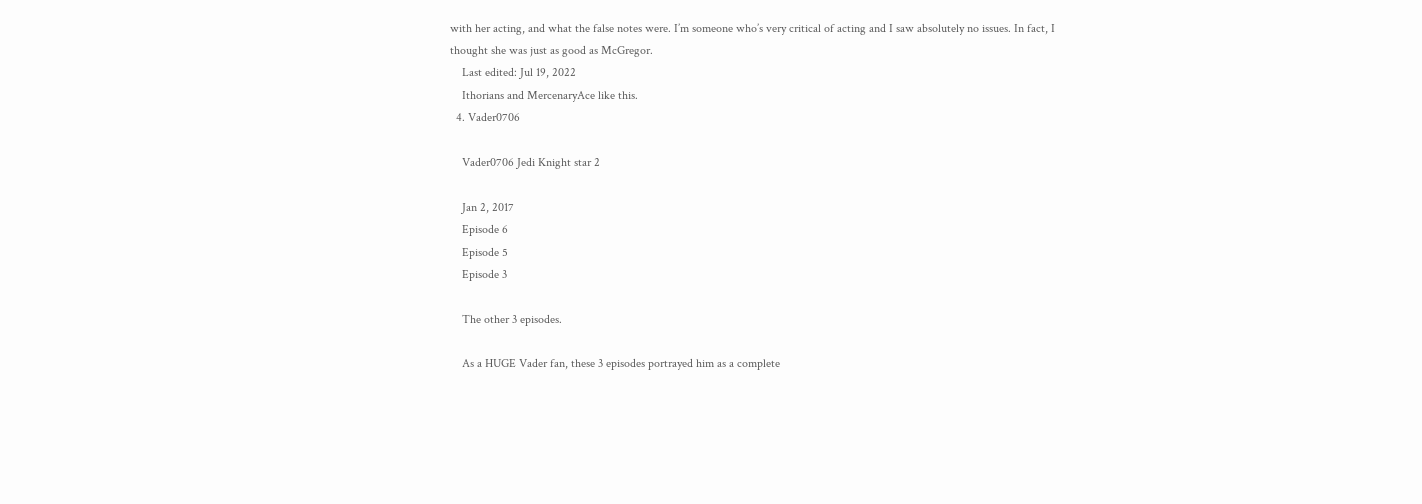with her acting, and what the false notes were. I’m someone who’s very critical of acting and I saw absolutely no issues. In fact, I thought she was just as good as McGregor.
    Last edited: Jul 19, 2022
    Ithorians and MercenaryAce like this.
  4. Vader0706

    Vader0706 Jedi Knight star 2

    Jan 2, 2017
    Episode 6
    Episode 5
    Episode 3

    The other 3 episodes.

    As a HUGE Vader fan, these 3 episodes portrayed him as a complete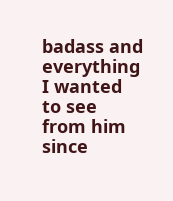badass and everything I wanted to see from him since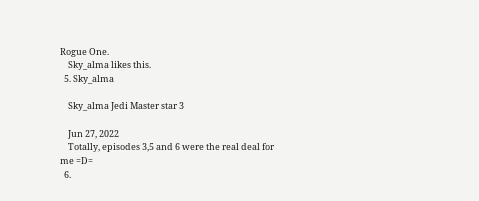Rogue One.
    Sky_alma likes this.
  5. Sky_alma

    Sky_alma Jedi Master star 3

    Jun 27, 2022
    Totally, episodes 3,5 and 6 were the real deal for me =D=
  6.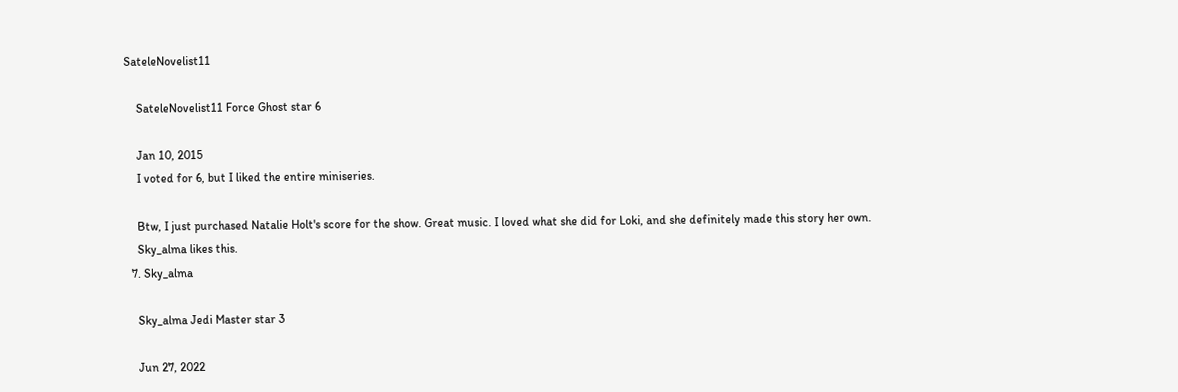SateleNovelist11

    SateleNovelist11 Force Ghost star 6

    Jan 10, 2015
    I voted for 6, but I liked the entire miniseries.

    Btw, I just purchased Natalie Holt's score for the show. Great music. I loved what she did for Loki, and she definitely made this story her own.
    Sky_alma likes this.
  7. Sky_alma

    Sky_alma Jedi Master star 3

    Jun 27, 2022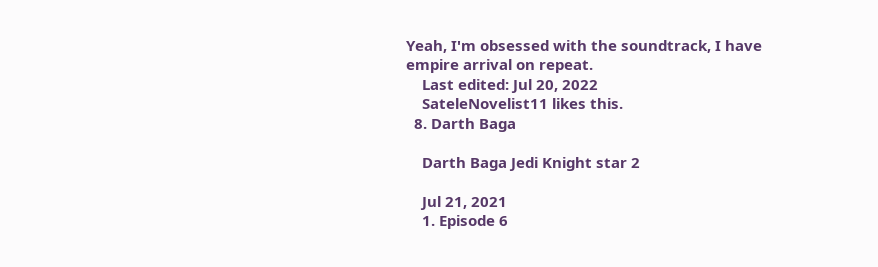Yeah, I'm obsessed with the soundtrack, I have empire arrival on repeat.
    Last edited: Jul 20, 2022
    SateleNovelist11 likes this.
  8. Darth Baga

    Darth Baga Jedi Knight star 2

    Jul 21, 2021
    1. Episode 6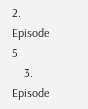2. Episode 5
    3. Episode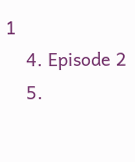1
    4. Episode 2
    5.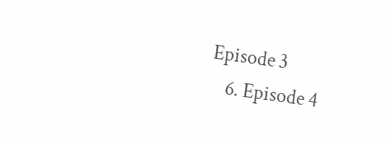Episode 3
    6. Episode 4